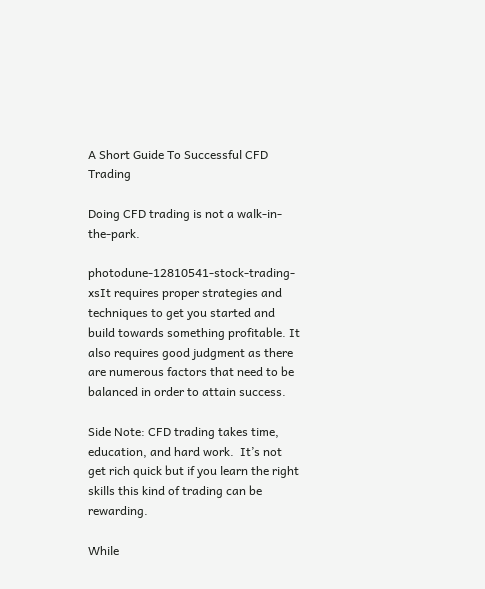A Short Guide To Successful CFD Trading

Doing CFD trading is not a walk-in-the-park.

photodune-12810541-stock-trading-xsIt requires proper strategies and techniques to get you started and build towards something profitable. It also requires good judgment as there are numerous factors that need to be balanced in order to attain success.

Side Note: CFD trading takes time, education, and hard work.  It’s not get rich quick but if you learn the right skills this kind of trading can be rewarding.

While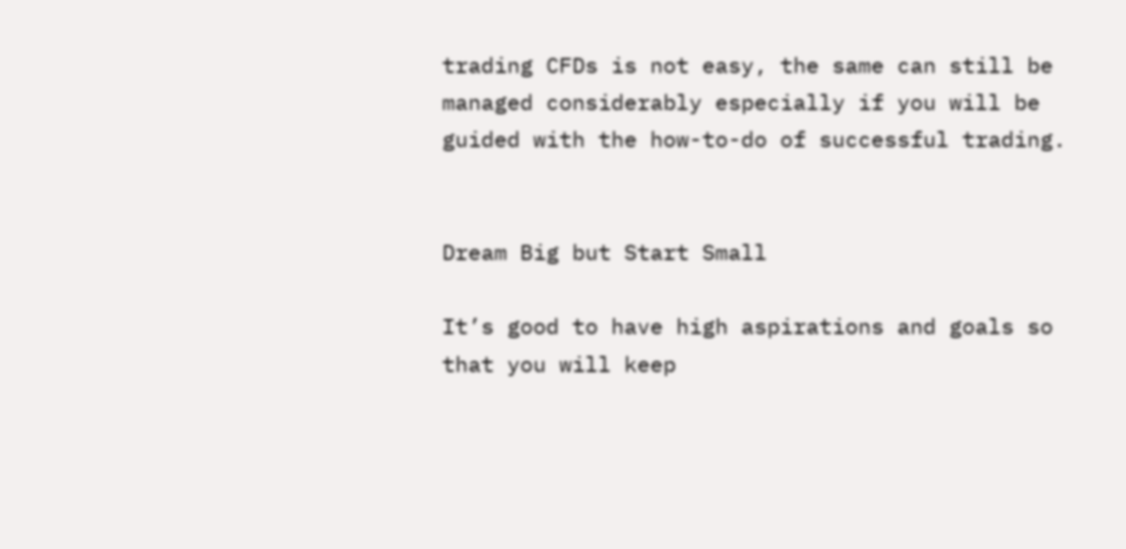trading CFDs is not easy, the same can still be managed considerably especially if you will be guided with the how-to-do of successful trading.


Dream Big but Start Small

It’s good to have high aspirations and goals so that you will keep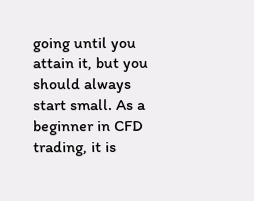going until you attain it, but you should always start small. As a beginner in CFD trading, it is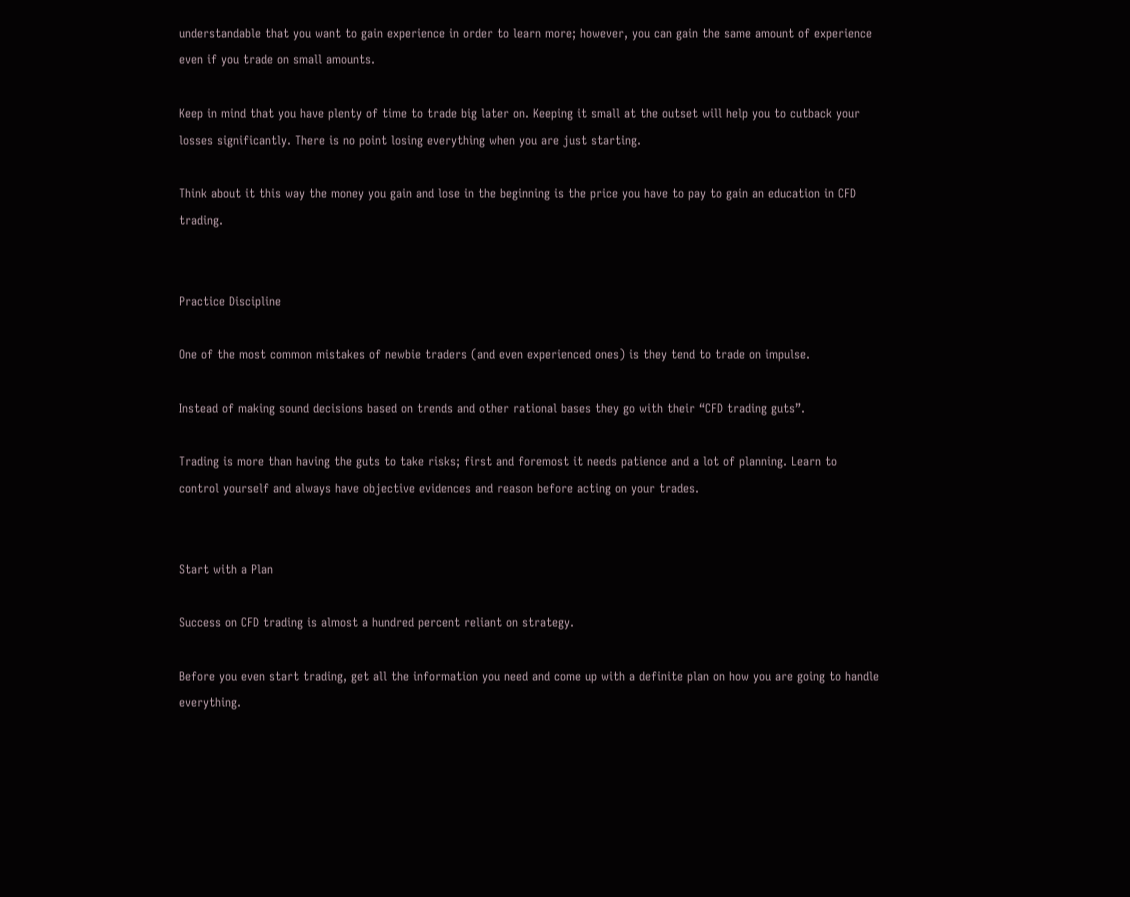understandable that you want to gain experience in order to learn more; however, you can gain the same amount of experience even if you trade on small amounts.

Keep in mind that you have plenty of time to trade big later on. Keeping it small at the outset will help you to cutback your losses significantly. There is no point losing everything when you are just starting.

Think about it this way the money you gain and lose in the beginning is the price you have to pay to gain an education in CFD trading.


Practice Discipline

One of the most common mistakes of newbie traders (and even experienced ones) is they tend to trade on impulse.

Instead of making sound decisions based on trends and other rational bases they go with their “CFD trading guts”.

Trading is more than having the guts to take risks; first and foremost it needs patience and a lot of planning. Learn to control yourself and always have objective evidences and reason before acting on your trades.


Start with a Plan

Success on CFD trading is almost a hundred percent reliant on strategy.

Before you even start trading, get all the information you need and come up with a definite plan on how you are going to handle everything.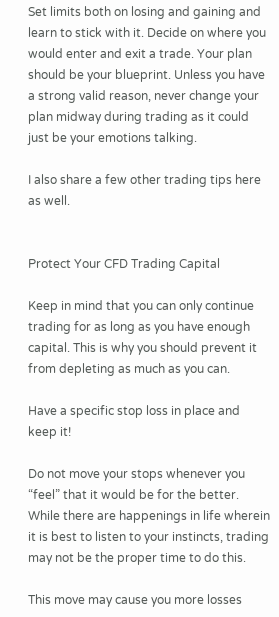Set limits both on losing and gaining and learn to stick with it. Decide on where you would enter and exit a trade. Your plan should be your blueprint. Unless you have a strong valid reason, never change your plan midway during trading as it could just be your emotions talking.

I also share a few other trading tips here as well.


Protect Your CFD Trading Capital

Keep in mind that you can only continue trading for as long as you have enough capital. This is why you should prevent it from depleting as much as you can.

Have a specific stop loss in place and keep it!

Do not move your stops whenever you “feel” that it would be for the better. While there are happenings in life wherein it is best to listen to your instincts, trading may not be the proper time to do this.

This move may cause you more losses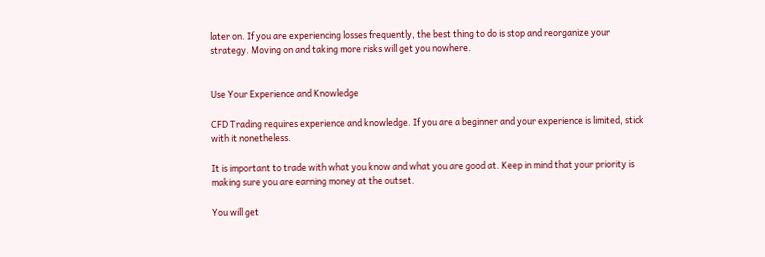later on. If you are experiencing losses frequently, the best thing to do is stop and reorganize your strategy. Moving on and taking more risks will get you nowhere.


Use Your Experience and Knowledge

CFD Trading requires experience and knowledge. If you are a beginner and your experience is limited, stick with it nonetheless.

It is important to trade with what you know and what you are good at. Keep in mind that your priority is making sure you are earning money at the outset.

You will get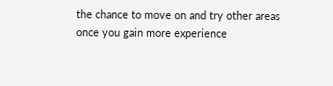the chance to move on and try other areas once you gain more experience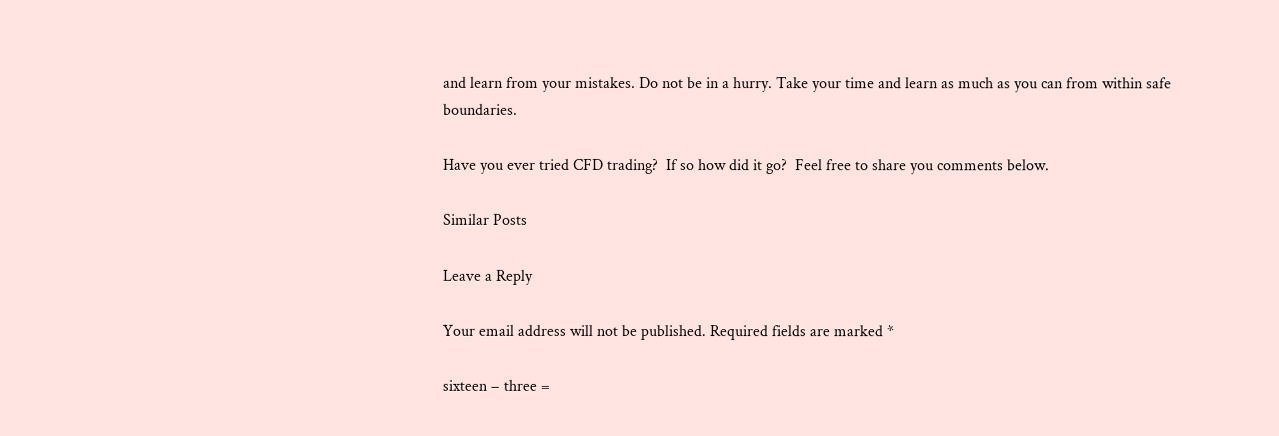and learn from your mistakes. Do not be in a hurry. Take your time and learn as much as you can from within safe boundaries.

Have you ever tried CFD trading?  If so how did it go?  Feel free to share you comments below.

Similar Posts

Leave a Reply

Your email address will not be published. Required fields are marked *

sixteen − three =